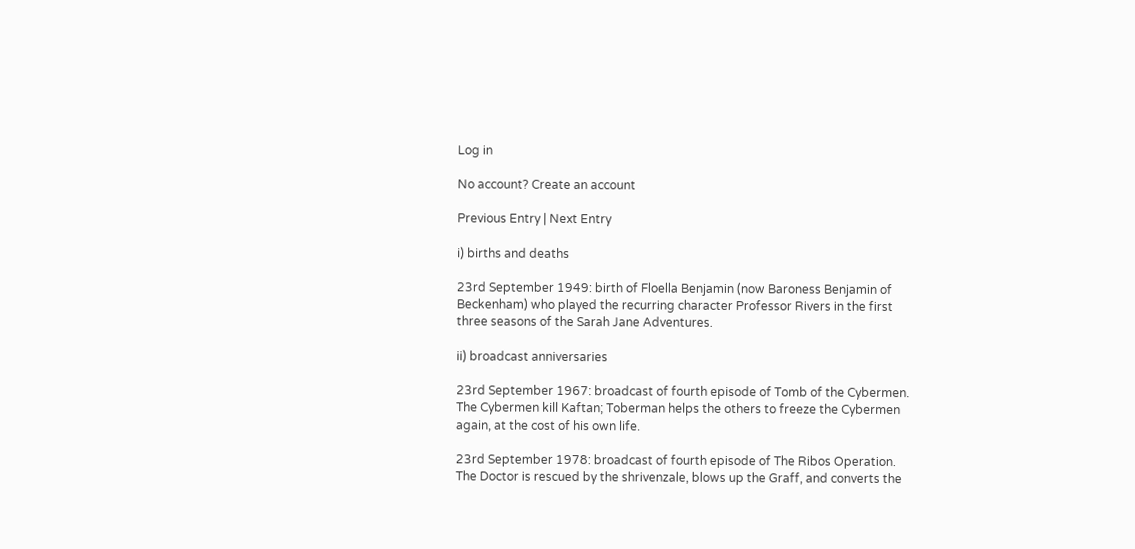Log in

No account? Create an account

Previous Entry | Next Entry

i) births and deaths

23rd September 1949: birth of Floella Benjamin (now Baroness Benjamin of Beckenham) who played the recurring character Professor Rivers in the first three seasons of the Sarah Jane Adventures.

ii) broadcast anniversaries

23rd September 1967: broadcast of fourth episode of Tomb of the Cybermen. The Cybermen kill Kaftan; Toberman helps the others to freeze the Cybermen again, at the cost of his own life.

23rd September 1978: broadcast of fourth episode of The Ribos Operation. The Doctor is rescued by the shrivenzale, blows up the Graff, and converts the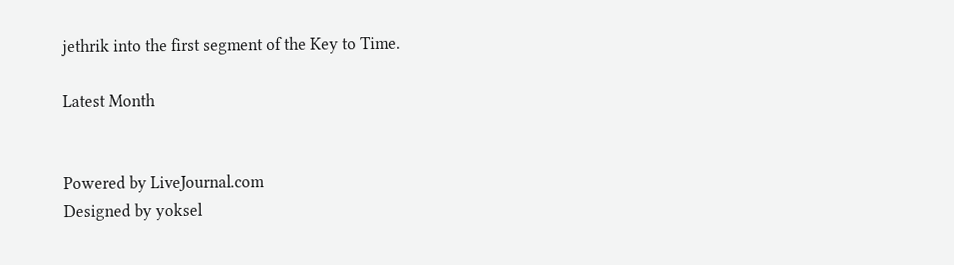jethrik into the first segment of the Key to Time.

Latest Month


Powered by LiveJournal.com
Designed by yoksel